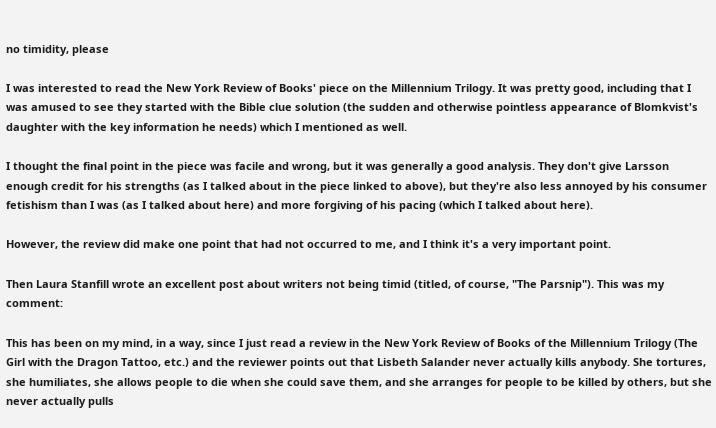no timidity, please

I was interested to read the New York Review of Books' piece on the Millennium Trilogy. It was pretty good, including that I was amused to see they started with the Bible clue solution (the sudden and otherwise pointless appearance of Blomkvist's daughter with the key information he needs) which I mentioned as well.

I thought the final point in the piece was facile and wrong, but it was generally a good analysis. They don't give Larsson enough credit for his strengths (as I talked about in the piece linked to above), but they're also less annoyed by his consumer fetishism than I was (as I talked about here) and more forgiving of his pacing (which I talked about here).

However, the review did make one point that had not occurred to me, and I think it's a very important point.

Then Laura Stanfill wrote an excellent post about writers not being timid (titled, of course, "The Parsnip"). This was my comment:

This has been on my mind, in a way, since I just read a review in the New York Review of Books of the Millennium Trilogy (The Girl with the Dragon Tattoo, etc.) and the reviewer points out that Lisbeth Salander never actually kills anybody. She tortures, she humiliates, she allows people to die when she could save them, and she arranges for people to be killed by others, but she never actually pulls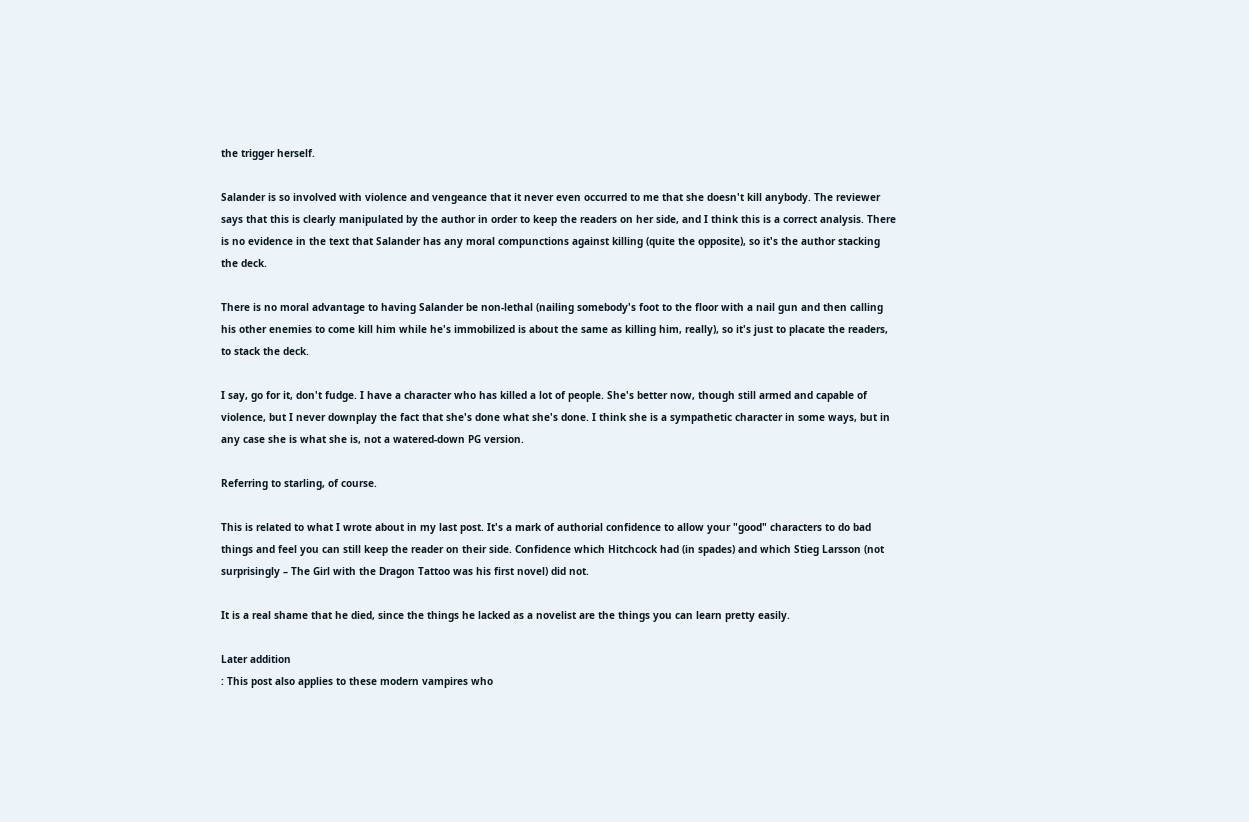the trigger herself.

Salander is so involved with violence and vengeance that it never even occurred to me that she doesn't kill anybody. The reviewer says that this is clearly manipulated by the author in order to keep the readers on her side, and I think this is a correct analysis. There is no evidence in the text that Salander has any moral compunctions against killing (quite the opposite), so it's the author stacking the deck.

There is no moral advantage to having Salander be non-lethal (nailing somebody's foot to the floor with a nail gun and then calling his other enemies to come kill him while he's immobilized is about the same as killing him, really), so it's just to placate the readers, to stack the deck.

I say, go for it, don't fudge. I have a character who has killed a lot of people. She's better now, though still armed and capable of violence, but I never downplay the fact that she's done what she's done. I think she is a sympathetic character in some ways, but in any case she is what she is, not a watered-down PG version.

Referring to starling, of course.

This is related to what I wrote about in my last post. It's a mark of authorial confidence to allow your "good" characters to do bad things and feel you can still keep the reader on their side. Confidence which Hitchcock had (in spades) and which Stieg Larsson (not surprisingly – The Girl with the Dragon Tattoo was his first novel) did not.

It is a real shame that he died, since the things he lacked as a novelist are the things you can learn pretty easily.

Later addition
: This post also applies to these modern vampires who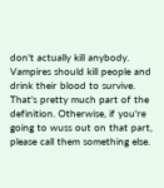don't actually kill anybody. Vampires should kill people and drink their blood to survive. That's pretty much part of the definition. Otherwise, if you're going to wuss out on that part, please call them something else.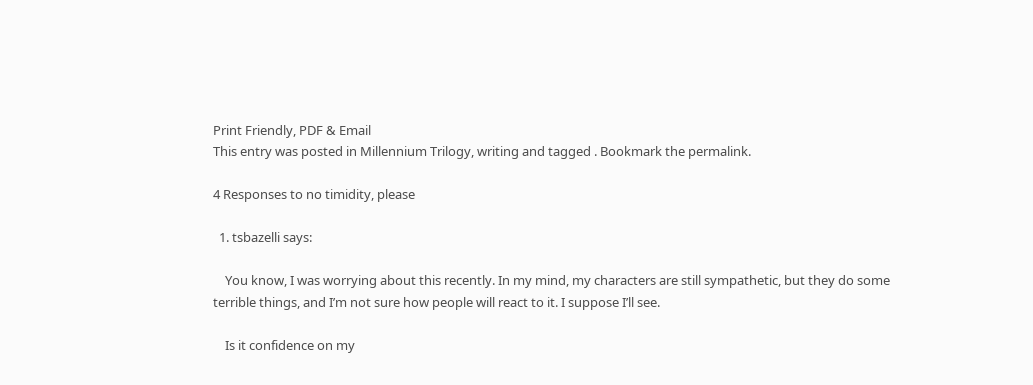Print Friendly, PDF & Email
This entry was posted in Millennium Trilogy, writing and tagged . Bookmark the permalink.

4 Responses to no timidity, please

  1. tsbazelli says:

    You know, I was worrying about this recently. In my mind, my characters are still sympathetic, but they do some terrible things, and I’m not sure how people will react to it. I suppose I’ll see.

    Is it confidence on my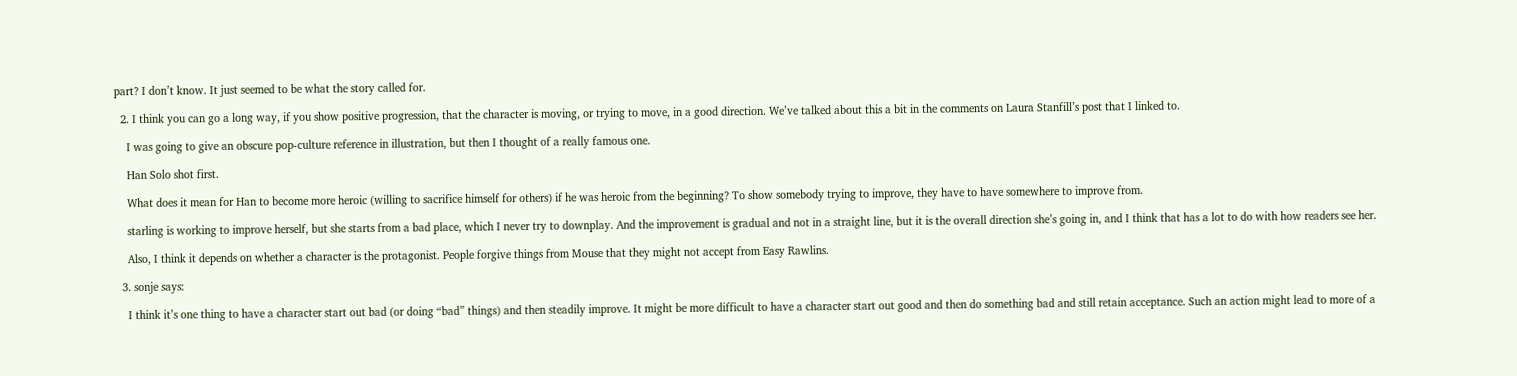part? I don’t know. It just seemed to be what the story called for.

  2. I think you can go a long way, if you show positive progression, that the character is moving, or trying to move, in a good direction. We’ve talked about this a bit in the comments on Laura Stanfill’s post that I linked to.

    I was going to give an obscure pop-culture reference in illustration, but then I thought of a really famous one.

    Han Solo shot first.

    What does it mean for Han to become more heroic (willing to sacrifice himself for others) if he was heroic from the beginning? To show somebody trying to improve, they have to have somewhere to improve from.

    starling is working to improve herself, but she starts from a bad place, which I never try to downplay. And the improvement is gradual and not in a straight line, but it is the overall direction she’s going in, and I think that has a lot to do with how readers see her.

    Also, I think it depends on whether a character is the protagonist. People forgive things from Mouse that they might not accept from Easy Rawlins.

  3. sonje says:

    I think it’s one thing to have a character start out bad (or doing “bad” things) and then steadily improve. It might be more difficult to have a character start out good and then do something bad and still retain acceptance. Such an action might lead to more of a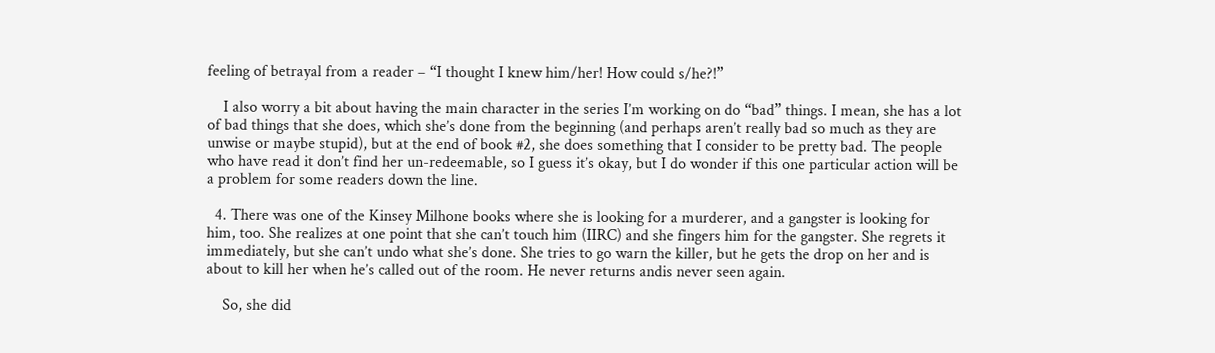feeling of betrayal from a reader – “I thought I knew him/her! How could s/he?!”

    I also worry a bit about having the main character in the series I’m working on do “bad” things. I mean, she has a lot of bad things that she does, which she’s done from the beginning (and perhaps aren’t really bad so much as they are unwise or maybe stupid), but at the end of book #2, she does something that I consider to be pretty bad. The people who have read it don’t find her un-redeemable, so I guess it’s okay, but I do wonder if this one particular action will be a problem for some readers down the line.

  4. There was one of the Kinsey Milhone books where she is looking for a murderer, and a gangster is looking for him, too. She realizes at one point that she can’t touch him (IIRC) and she fingers him for the gangster. She regrets it immediately, but she can’t undo what she’s done. She tries to go warn the killer, but he gets the drop on her and is about to kill her when he’s called out of the room. He never returns andis never seen again.

    So, she did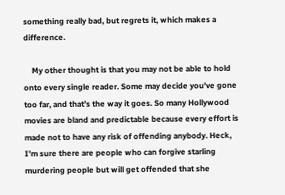something really bad, but regrets it, which makes a difference.

    My other thought is that you may not be able to hold onto every single reader. Some may decide you’ve gone too far, and that’s the way it goes. So many Hollywood movies are bland and predictable because every effort is made not to have any risk of offending anybody. Heck, I’m sure there are people who can forgive starling murdering people but will get offended that she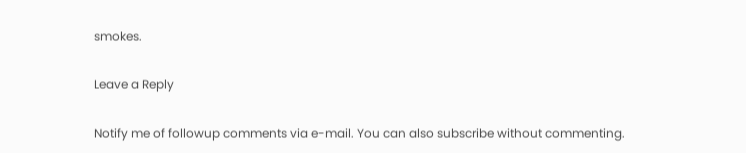smokes.

Leave a Reply

Notify me of followup comments via e-mail. You can also subscribe without commenting.